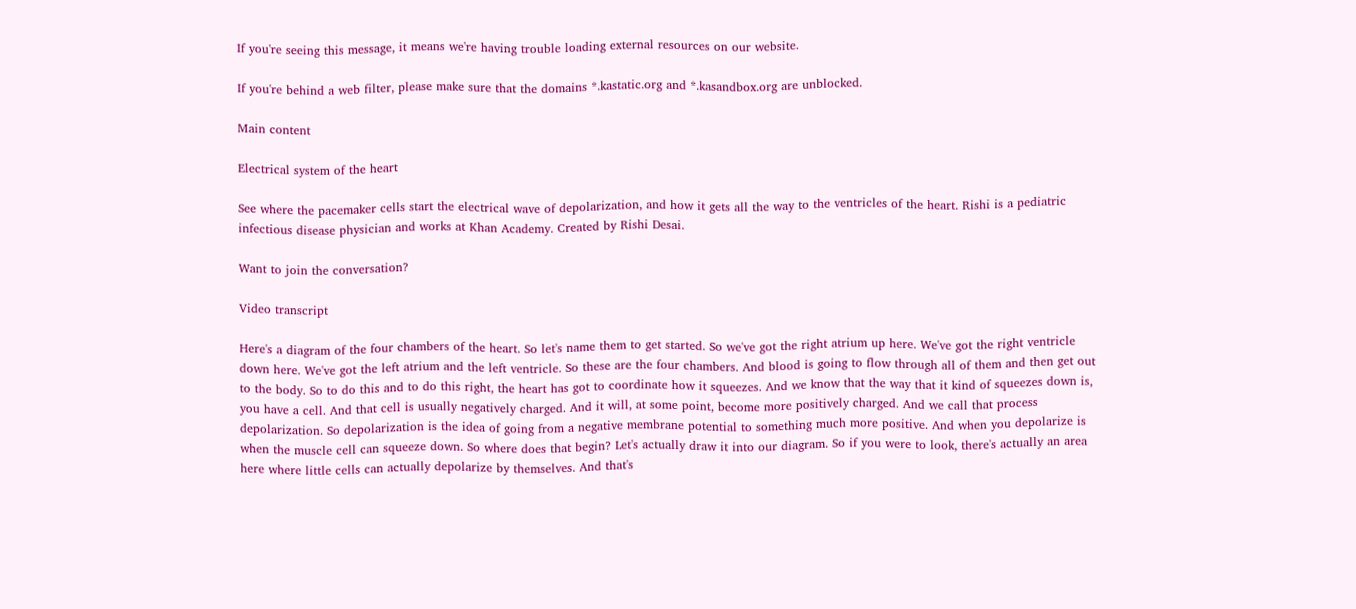If you're seeing this message, it means we're having trouble loading external resources on our website.

If you're behind a web filter, please make sure that the domains *.kastatic.org and *.kasandbox.org are unblocked.

Main content

Electrical system of the heart

See where the pacemaker cells start the electrical wave of depolarization, and how it gets all the way to the ventricles of the heart. Rishi is a pediatric infectious disease physician and works at Khan Academy. Created by Rishi Desai.

Want to join the conversation?

Video transcript

Here's a diagram of the four chambers of the heart. So let's name them to get started. So we've got the right atrium up here. We've got the right ventricle down here. We've got the left atrium and the left ventricle. So these are the four chambers. And blood is going to flow through all of them and then get out to the body. So to do this and to do this right, the heart has got to coordinate how it squeezes. And we know that the way that it kind of squeezes down is, you have a cell. And that cell is usually negatively charged. And it will, at some point, become more positively charged. And we call that process depolarization. So depolarization is the idea of going from a negative membrane potential to something much more positive. And when you depolarize is when the muscle cell can squeeze down. So where does that begin? Let's actually draw it into our diagram. So if you were to look, there's actually an area here where little cells can actually depolarize by themselves. And that's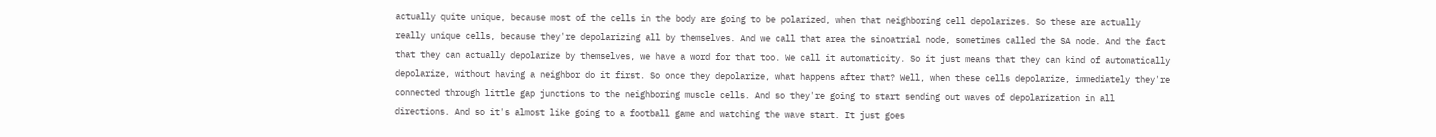actually quite unique, because most of the cells in the body are going to be polarized, when that neighboring cell depolarizes. So these are actually really unique cells, because they're depolarizing all by themselves. And we call that area the sinoatrial node, sometimes called the SA node. And the fact that they can actually depolarize by themselves, we have a word for that too. We call it automaticity. So it just means that they can kind of automatically depolarize, without having a neighbor do it first. So once they depolarize, what happens after that? Well, when these cells depolarize, immediately they're connected through little gap junctions to the neighboring muscle cells. And so they're going to start sending out waves of depolarization in all directions. And so it's almost like going to a football game and watching the wave start. It just goes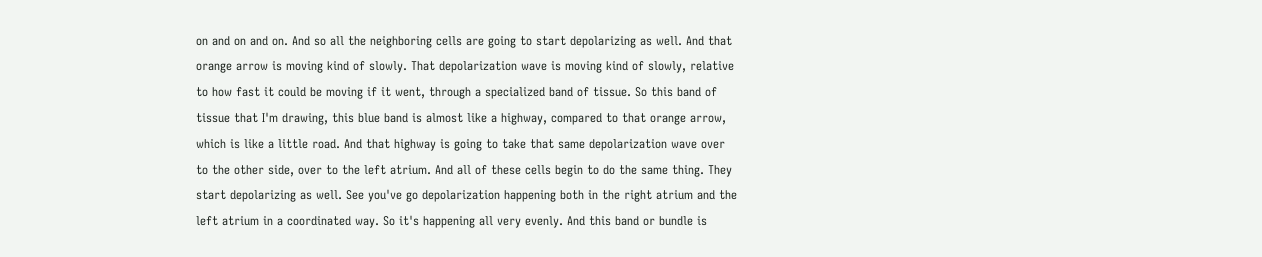on and on and on. And so all the neighboring cells are going to start depolarizing as well. And that orange arrow is moving kind of slowly. That depolarization wave is moving kind of slowly, relative to how fast it could be moving if it went, through a specialized band of tissue. So this band of tissue that I'm drawing, this blue band is almost like a highway, compared to that orange arrow, which is like a little road. And that highway is going to take that same depolarization wave over to the other side, over to the left atrium. And all of these cells begin to do the same thing. They start depolarizing as well. See you've go depolarization happening both in the right atrium and the left atrium in a coordinated way. So it's happening all very evenly. And this band or bundle is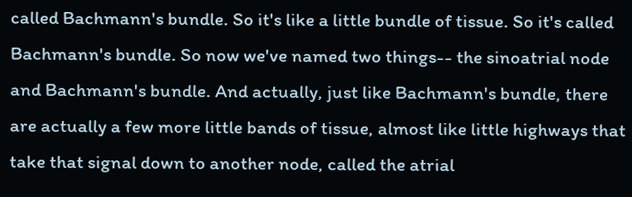called Bachmann's bundle. So it's like a little bundle of tissue. So it's called Bachmann's bundle. So now we've named two things-- the sinoatrial node and Bachmann's bundle. And actually, just like Bachmann's bundle, there are actually a few more little bands of tissue, almost like little highways that take that signal down to another node, called the atrial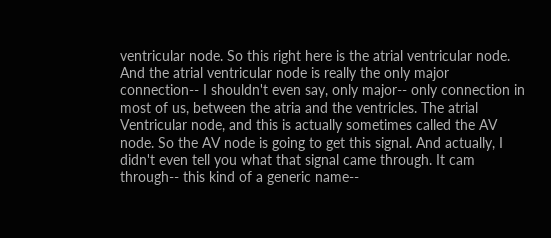ventricular node. So this right here is the atrial ventricular node. And the atrial ventricular node is really the only major connection-- I shouldn't even say, only major-- only connection in most of us, between the atria and the ventricles. The atrial Ventricular node, and this is actually sometimes called the AV node. So the AV node is going to get this signal. And actually, I didn't even tell you what that signal came through. It cam through-- this kind of a generic name--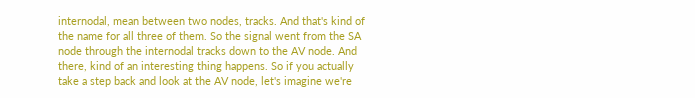internodal, mean between two nodes, tracks. And that's kind of the name for all three of them. So the signal went from the SA node through the internodal tracks down to the AV node. And there, kind of an interesting thing happens. So if you actually take a step back and look at the AV node, let's imagine we're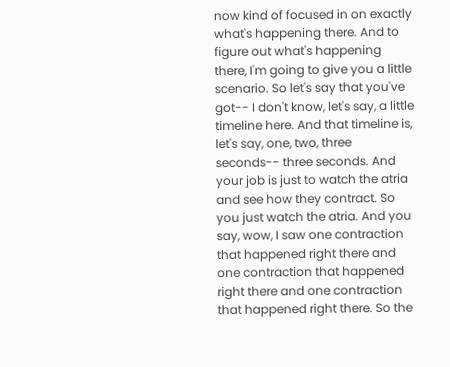now kind of focused in on exactly what's happening there. And to figure out what's happening there, I'm going to give you a little scenario. So let's say that you've got-- I don't know, let's say, a little timeline here. And that timeline is, let's say, one, two, three seconds-- three seconds. And your job is just to watch the atria and see how they contract. So you just watch the atria. And you say, wow, I saw one contraction that happened right there and one contraction that happened right there and one contraction that happened right there. So the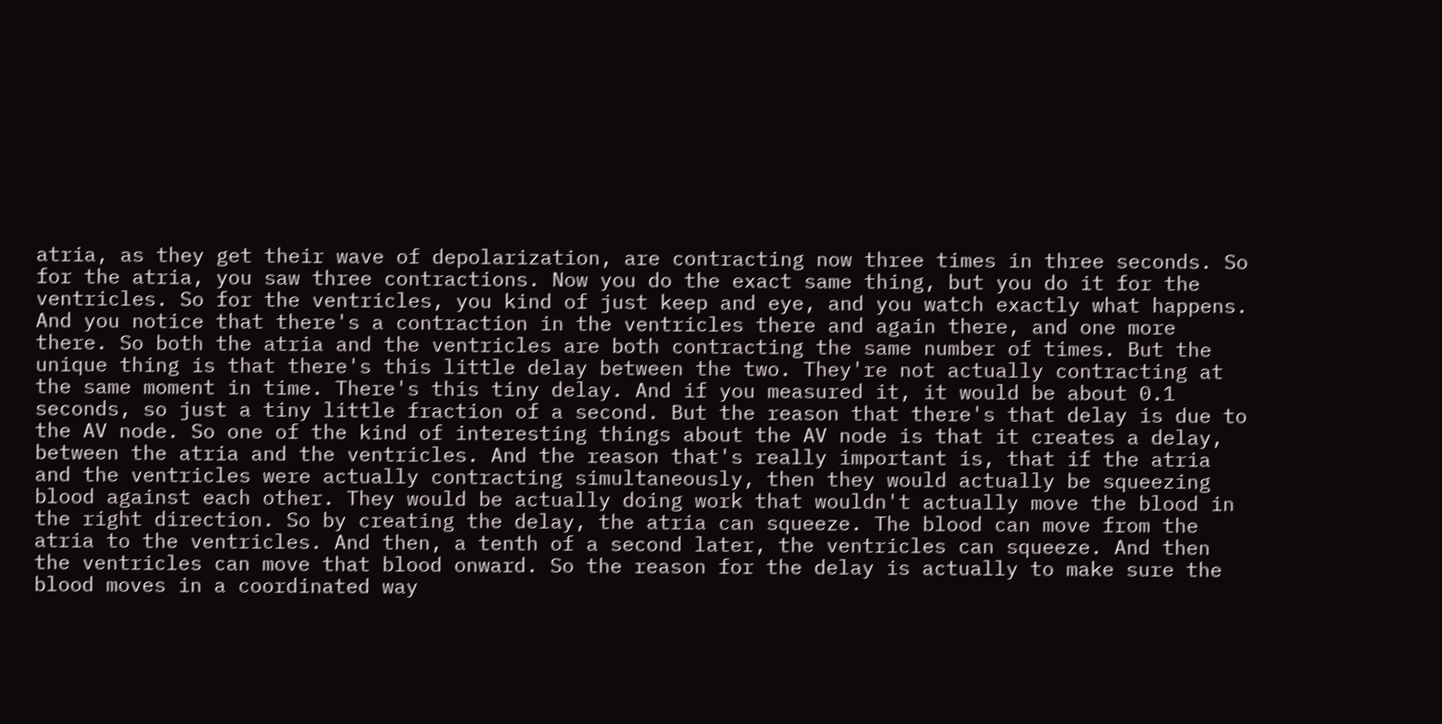atria, as they get their wave of depolarization, are contracting now three times in three seconds. So for the atria, you saw three contractions. Now you do the exact same thing, but you do it for the ventricles. So for the ventricles, you kind of just keep and eye, and you watch exactly what happens. And you notice that there's a contraction in the ventricles there and again there, and one more there. So both the atria and the ventricles are both contracting the same number of times. But the unique thing is that there's this little delay between the two. They're not actually contracting at the same moment in time. There's this tiny delay. And if you measured it, it would be about 0.1 seconds, so just a tiny little fraction of a second. But the reason that there's that delay is due to the AV node. So one of the kind of interesting things about the AV node is that it creates a delay, between the atria and the ventricles. And the reason that's really important is, that if the atria and the ventricles were actually contracting simultaneously, then they would actually be squeezing blood against each other. They would be actually doing work that wouldn't actually move the blood in the right direction. So by creating the delay, the atria can squeeze. The blood can move from the atria to the ventricles. And then, a tenth of a second later, the ventricles can squeeze. And then the ventricles can move that blood onward. So the reason for the delay is actually to make sure the blood moves in a coordinated way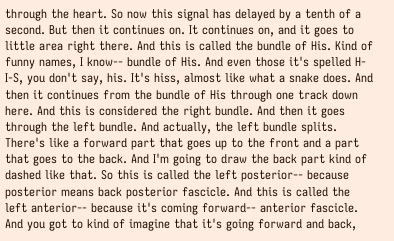through the heart. So now this signal has delayed by a tenth of a second. But then it continues on. It continues on, and it goes to little area right there. And this is called the bundle of His. Kind of funny names, I know-- bundle of His. And even those it's spelled H-I-S, you don't say, his. It's hiss, almost like what a snake does. And then it continues from the bundle of His through one track down here. And this is considered the right bundle. And then it goes through the left bundle. And actually, the left bundle splits. There's like a forward part that goes up to the front and a part that goes to the back. And I'm going to draw the back part kind of dashed like that. So this is called the left posterior-- because posterior means back posterior fascicle. And this is called the left anterior-- because it's coming forward-- anterior fascicle. And you got to kind of imagine that it's going forward and back,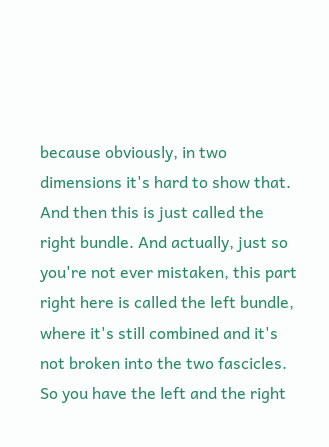because obviously, in two dimensions it's hard to show that. And then this is just called the right bundle. And actually, just so you're not ever mistaken, this part right here is called the left bundle, where it's still combined and it's not broken into the two fascicles. So you have the left and the right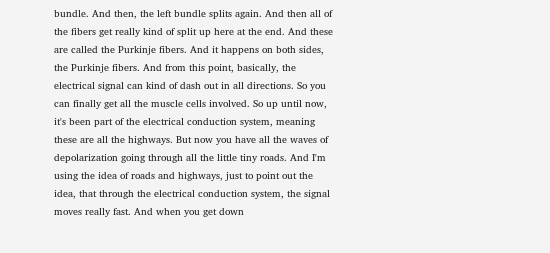bundle. And then, the left bundle splits again. And then all of the fibers get really kind of split up here at the end. And these are called the Purkinje fibers. And it happens on both sides, the Purkinje fibers. And from this point, basically, the electrical signal can kind of dash out in all directions. So you can finally get all the muscle cells involved. So up until now, it's been part of the electrical conduction system, meaning these are all the highways. But now you have all the waves of depolarization going through all the little tiny roads. And I'm using the idea of roads and highways, just to point out the idea, that through the electrical conduction system, the signal moves really fast. And when you get down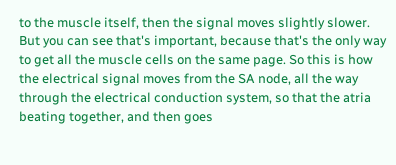to the muscle itself, then the signal moves slightly slower. But you can see that's important, because that's the only way to get all the muscle cells on the same page. So this is how the electrical signal moves from the SA node, all the way through the electrical conduction system, so that the atria beating together, and then goes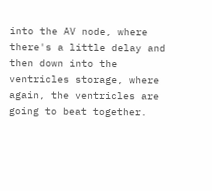into the AV node, where there's a little delay and then down into the ventricles storage, where again, the ventricles are going to beat together.